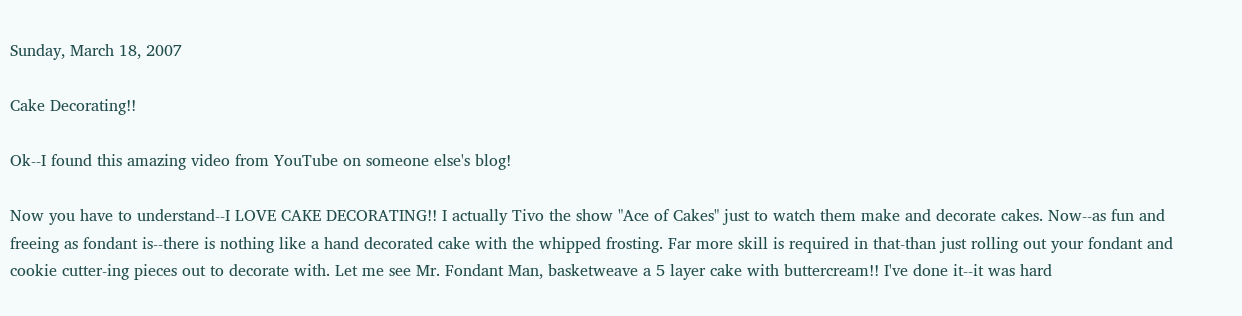Sunday, March 18, 2007

Cake Decorating!!

Ok--I found this amazing video from YouTube on someone else's blog!

Now you have to understand--I LOVE CAKE DECORATING!! I actually Tivo the show "Ace of Cakes" just to watch them make and decorate cakes. Now--as fun and freeing as fondant is--there is nothing like a hand decorated cake with the whipped frosting. Far more skill is required in that-than just rolling out your fondant and cookie cutter-ing pieces out to decorate with. Let me see Mr. Fondant Man, basketweave a 5 layer cake with buttercream!! I've done it--it was hard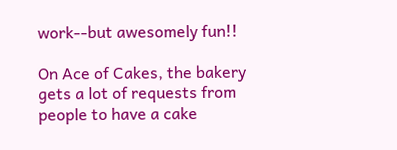work--but awesomely fun!!

On Ace of Cakes, the bakery gets a lot of requests from people to have a cake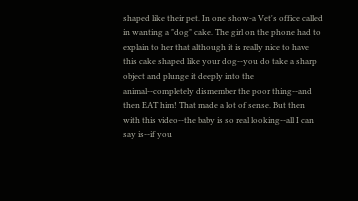shaped like their pet. In one show-a Vet's office called in wanting a "dog" cake. The girl on the phone had to explain to her that although it is really nice to have this cake shaped like your dog--you do take a sharp object and plunge it deeply into the animal--completely dismember the poor thing--and then EAT him! That made a lot of sense. But then with this video--the baby is so real looking--all I can say is--if you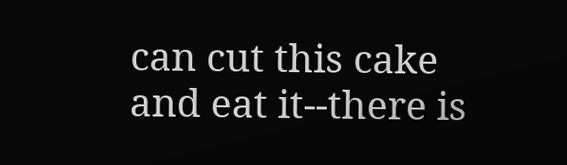can cut this cake and eat it--there is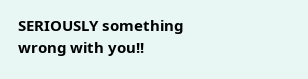SERIOUSLY something wrong with you!!